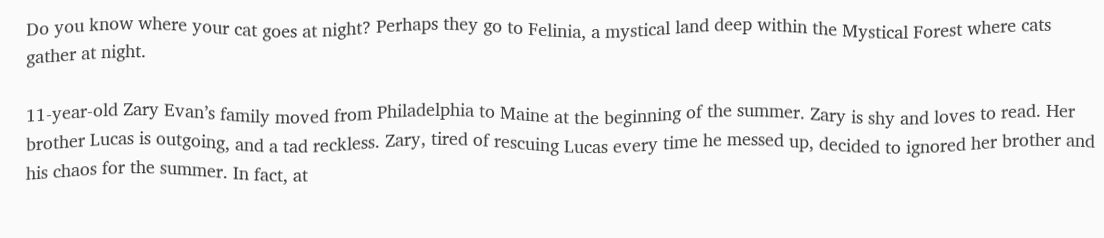Do you know where your cat goes at night? Perhaps they go to Felinia, a mystical land deep within the Mystical Forest where cats gather at night.

11-year-old Zary Evan’s family moved from Philadelphia to Maine at the beginning of the summer. Zary is shy and loves to read. Her brother Lucas is outgoing, and a tad reckless. Zary, tired of rescuing Lucas every time he messed up, decided to ignored her brother and his chaos for the summer. In fact, at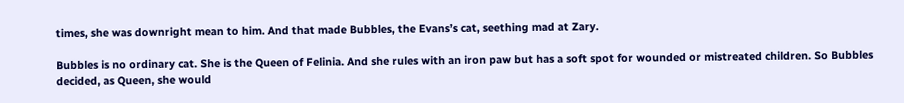times, she was downright mean to him. And that made Bubbles, the Evans’s cat, seething mad at Zary.

Bubbles is no ordinary cat. She is the Queen of Felinia. And she rules with an iron paw but has a soft spot for wounded or mistreated children. So Bubbles decided, as Queen, she would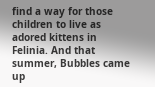find a way for those children to live as adored kittens in Felinia. And that summer, Bubbles came up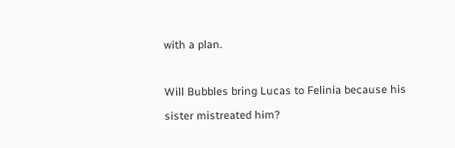with a plan.

Will Bubbles bring Lucas to Felinia because his sister mistreated him?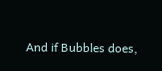And if Bubbles does,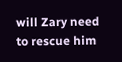will Zary need to rescue him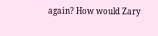again? How would Zary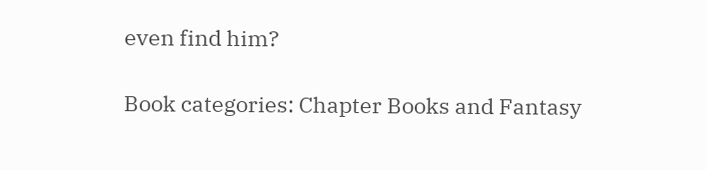even find him?

Book categories: Chapter Books and Fantasy